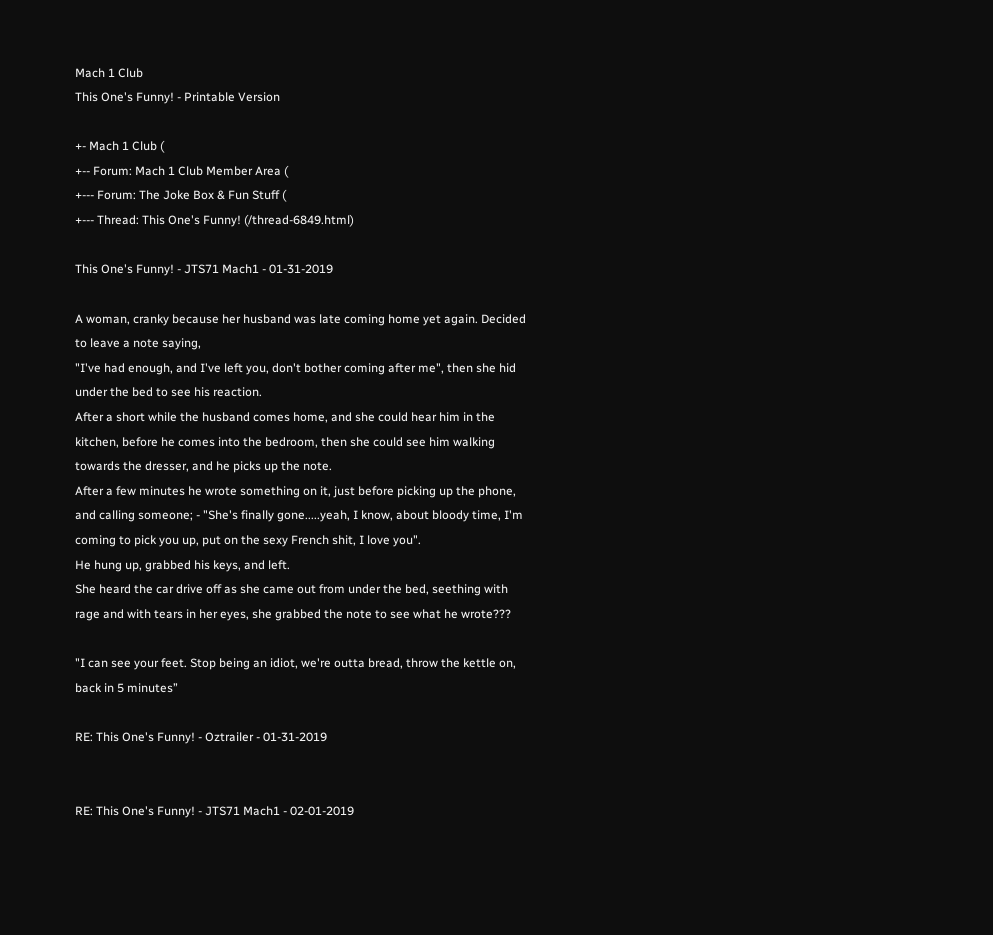Mach 1 Club
This One's Funny! - Printable Version

+- Mach 1 Club (
+-- Forum: Mach 1 Club Member Area (
+--- Forum: The Joke Box & Fun Stuff (
+--- Thread: This One's Funny! (/thread-6849.html)

This One's Funny! - JTS71 Mach1 - 01-31-2019

A woman, cranky because her husband was late coming home yet again. Decided to leave a note saying,
"I've had enough, and I've left you, don't bother coming after me", then she hid under the bed to see his reaction.
After a short while the husband comes home, and she could hear him in the kitchen, before he comes into the bedroom, then she could see him walking towards the dresser, and he picks up the note.
After a few minutes he wrote something on it, just before picking up the phone, and calling someone; - "She's finally gone.....yeah, I know, about bloody time, I'm coming to pick you up, put on the sexy French shit, I love you".
He hung up, grabbed his keys, and left.
She heard the car drive off as she came out from under the bed, seething with rage and with tears in her eyes, she grabbed the note to see what he wrote???

"I can see your feet. Stop being an idiot, we're outta bread, throw the kettle on, back in 5 minutes”

RE: This One's Funny! - Oztrailer - 01-31-2019


RE: This One's Funny! - JTS71 Mach1 - 02-01-2019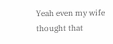Yeah even my wife thought that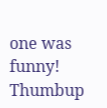one was funny! Thumbup